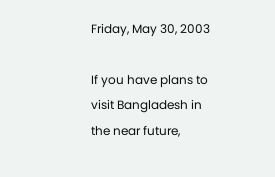Friday, May 30, 2003

If you have plans to visit Bangladesh in the near future,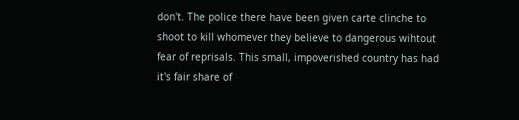don't. The police there have been given carte clinche to shoot to kill whomever they believe to dangerous wihtout fear of reprisals. This small, impoverished country has had it's fair share of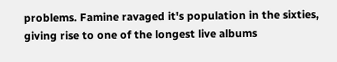problems. Famine ravaged it's population in the sixties, giving rise to one of the longest live albums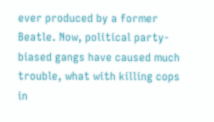ever produced by a former Beatle. Now, political party-biased gangs have caused much trouble, what with killing cops in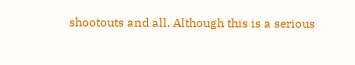shootouts and all. Although this is a serious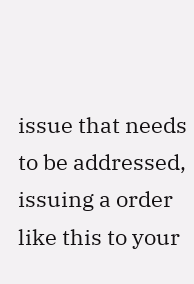issue that needs to be addressed, issuing a order like this to your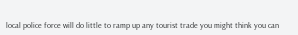local police force will do little to ramp up any tourist trade you might think you can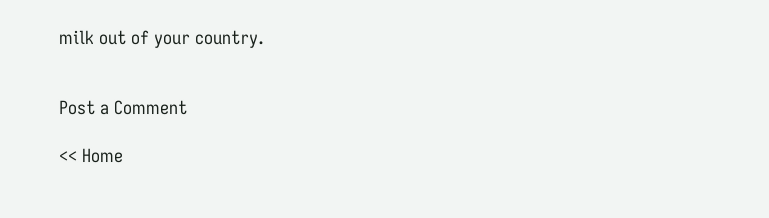milk out of your country.


Post a Comment

<< Home